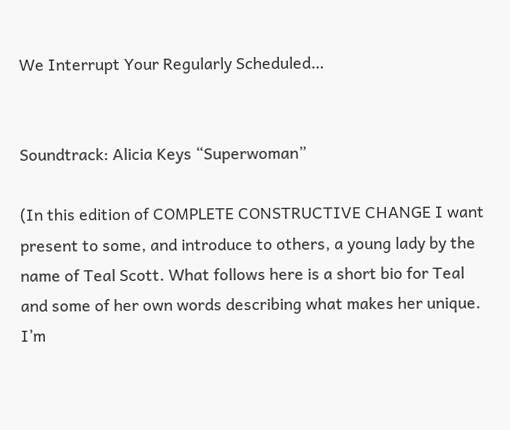We Interrupt Your Regularly Scheduled…


Soundtrack: Alicia Keys “Superwoman”

(In this edition of COMPLETE CONSTRUCTIVE CHANGE I want present to some, and introduce to others, a young lady by the name of Teal Scott. What follows here is a short bio for Teal and some of her own words describing what makes her unique. I’m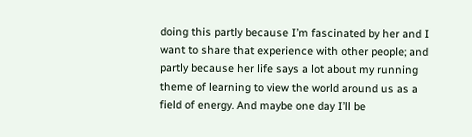doing this partly because I’m fascinated by her and I want to share that experience with other people; and partly because her life says a lot about my running theme of learning to view the world around us as a field of energy. And maybe one day I’ll be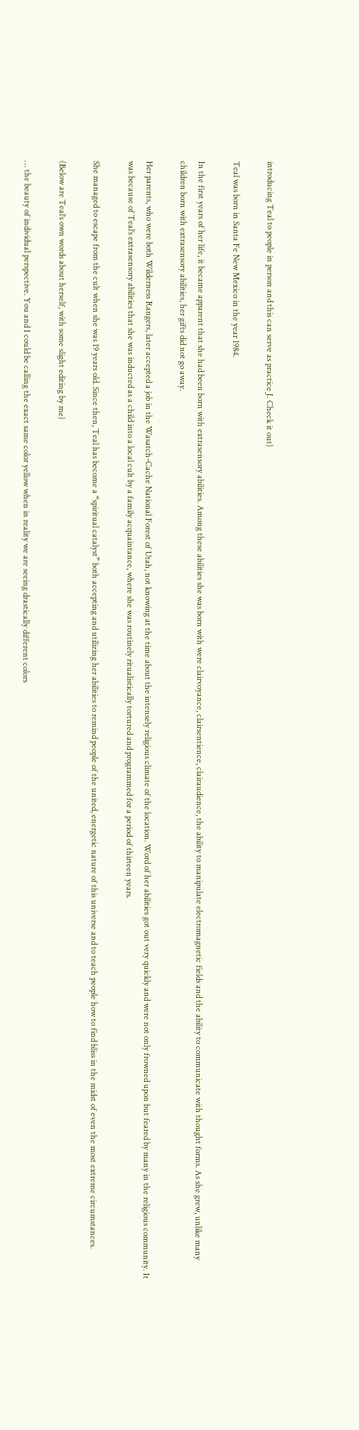introducing Teal to people in person and this can serve as practice J. Check it out)

Teal was born in Santa Fe New Mexico in the year 1984.

In the first years of her life, it became apparent that she had been born with extrasensory abilities. Among these abilities she was born with were clairvoyance, clairsentience, clairaudience, the ability to manipulate electromagnetic fields and the ability to communicate with thought forms. As she grew, unlike many children born with extrasensory abilities, her gifts did not go away.

Her parents, who were both Wilderness Rangers, later accepted a job in the Wasatch-Cache National Forest of Utah, not knowing at the time about the intensely religious climate of the location. Word of her abilities got out very quickly and were not only frowned upon but feared by many in the religious community. It was because of Teal’s extrasensory abilities that she was inducted as a child into a local cult by a family acquaintance, where she was routinely ritualistically tortured and programmed for a period of thirteen years.

She managed to escape from the cult when she was 19 years old. Since then, Teal has become a “spiritual catalyst” both accepting and utilizing her abilities to remind people of the united, energetic nature of this universe and to teach people how to find bliss in the midst of even the most extreme circumstances.

(Below are Teal’s own words about herself, with some slight editing by me)

… the beauty of individual perspective. You and I could be calling the exact same color yellow when in reality we are seeing drastically different colors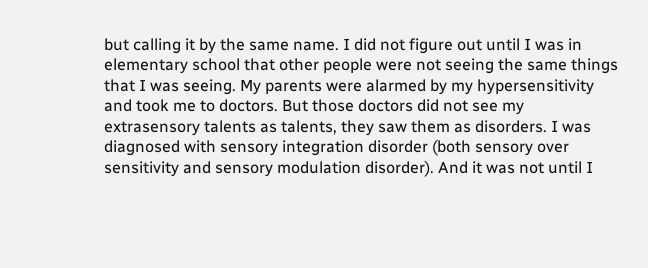but calling it by the same name. I did not figure out until I was in elementary school that other people were not seeing the same things that I was seeing. My parents were alarmed by my hypersensitivity and took me to doctors. But those doctors did not see my extrasensory talents as talents, they saw them as disorders. I was diagnosed with sensory integration disorder (both sensory over sensitivity and sensory modulation disorder). And it was not until I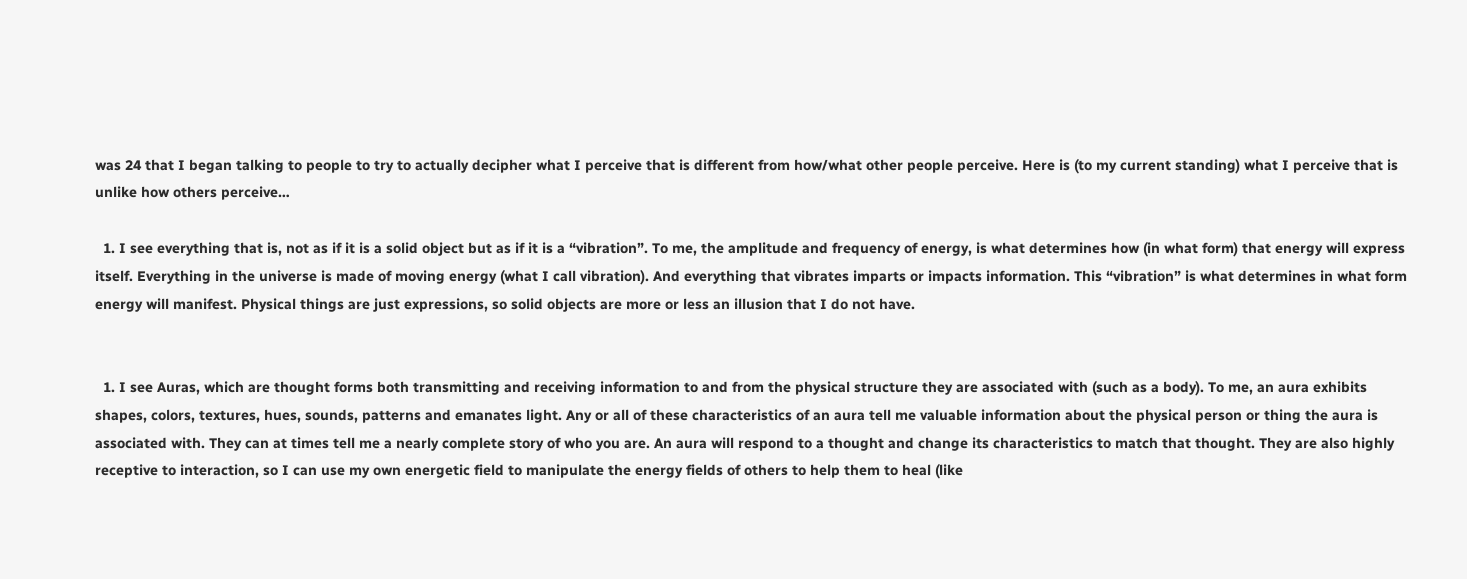was 24 that I began talking to people to try to actually decipher what I perceive that is different from how/what other people perceive. Here is (to my current standing) what I perceive that is unlike how others perceive…

  1. I see everything that is, not as if it is a solid object but as if it is a “vibration”. To me, the amplitude and frequency of energy, is what determines how (in what form) that energy will express itself. Everything in the universe is made of moving energy (what I call vibration). And everything that vibrates imparts or impacts information. This “vibration” is what determines in what form energy will manifest. Physical things are just expressions, so solid objects are more or less an illusion that I do not have.


  1. I see Auras, which are thought forms both transmitting and receiving information to and from the physical structure they are associated with (such as a body). To me, an aura exhibits shapes, colors, textures, hues, sounds, patterns and emanates light. Any or all of these characteristics of an aura tell me valuable information about the physical person or thing the aura is associated with. They can at times tell me a nearly complete story of who you are. An aura will respond to a thought and change its characteristics to match that thought. They are also highly receptive to interaction, so I can use my own energetic field to manipulate the energy fields of others to help them to heal (like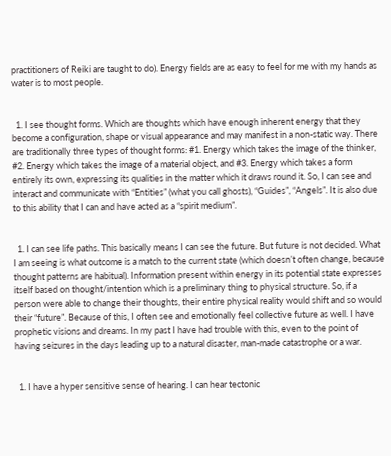practitioners of Reiki are taught to do). Energy fields are as easy to feel for me with my hands as water is to most people.


  1. I see thought forms. Which are thoughts which have enough inherent energy that they become a configuration, shape or visual appearance and may manifest in a non-static way. There are traditionally three types of thought forms: #1. Energy which takes the image of the thinker, #2. Energy which takes the image of a material object, and #3. Energy which takes a form entirely its own, expressing its qualities in the matter which it draws round it. So, I can see and interact and communicate with “Entities” (what you call ghosts), “Guides”, “Angels”. It is also due to this ability that I can and have acted as a “spirit medium”.


  1. I can see life paths. This basically means I can see the future. But future is not decided. What I am seeing is what outcome is a match to the current state (which doesn’t often change, because thought patterns are habitual). Information present within energy in its potential state expresses itself based on thought/intention which is a preliminary thing to physical structure. So, if a person were able to change their thoughts, their entire physical reality would shift and so would their “future”. Because of this, I often see and emotionally feel collective future as well. I have prophetic visions and dreams. In my past I have had trouble with this, even to the point of having seizures in the days leading up to a natural disaster, man-made catastrophe or a war.


  1. I have a hyper sensitive sense of hearing. I can hear tectonic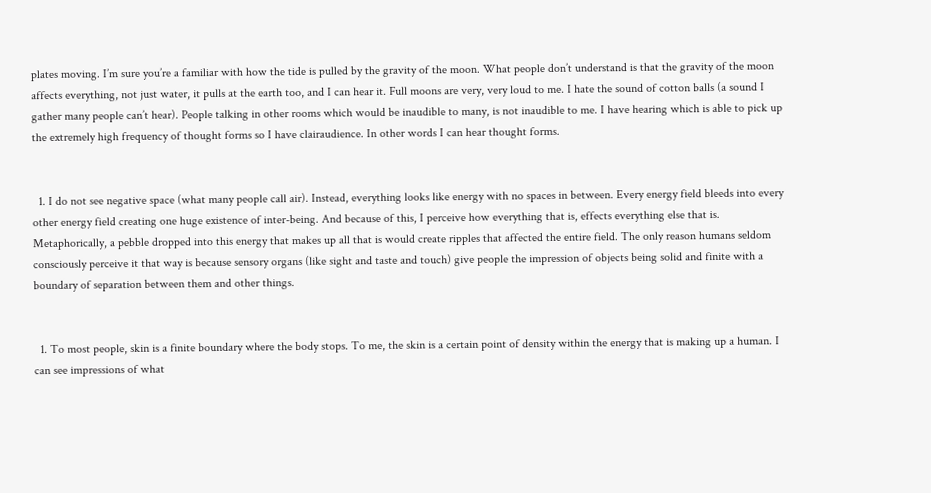plates moving. I’m sure you’re a familiar with how the tide is pulled by the gravity of the moon. What people don’t understand is that the gravity of the moon affects everything, not just water, it pulls at the earth too, and I can hear it. Full moons are very, very loud to me. I hate the sound of cotton balls (a sound I gather many people can’t hear). People talking in other rooms which would be inaudible to many, is not inaudible to me. I have hearing which is able to pick up the extremely high frequency of thought forms so I have clairaudience. In other words I can hear thought forms.


  1. I do not see negative space (what many people call air). Instead, everything looks like energy with no spaces in between. Every energy field bleeds into every other energy field creating one huge existence of inter-being. And because of this, I perceive how everything that is, effects everything else that is. Metaphorically, a pebble dropped into this energy that makes up all that is would create ripples that affected the entire field. The only reason humans seldom consciously perceive it that way is because sensory organs (like sight and taste and touch) give people the impression of objects being solid and finite with a boundary of separation between them and other things.


  1. To most people, skin is a finite boundary where the body stops. To me, the skin is a certain point of density within the energy that is making up a human. I can see impressions of what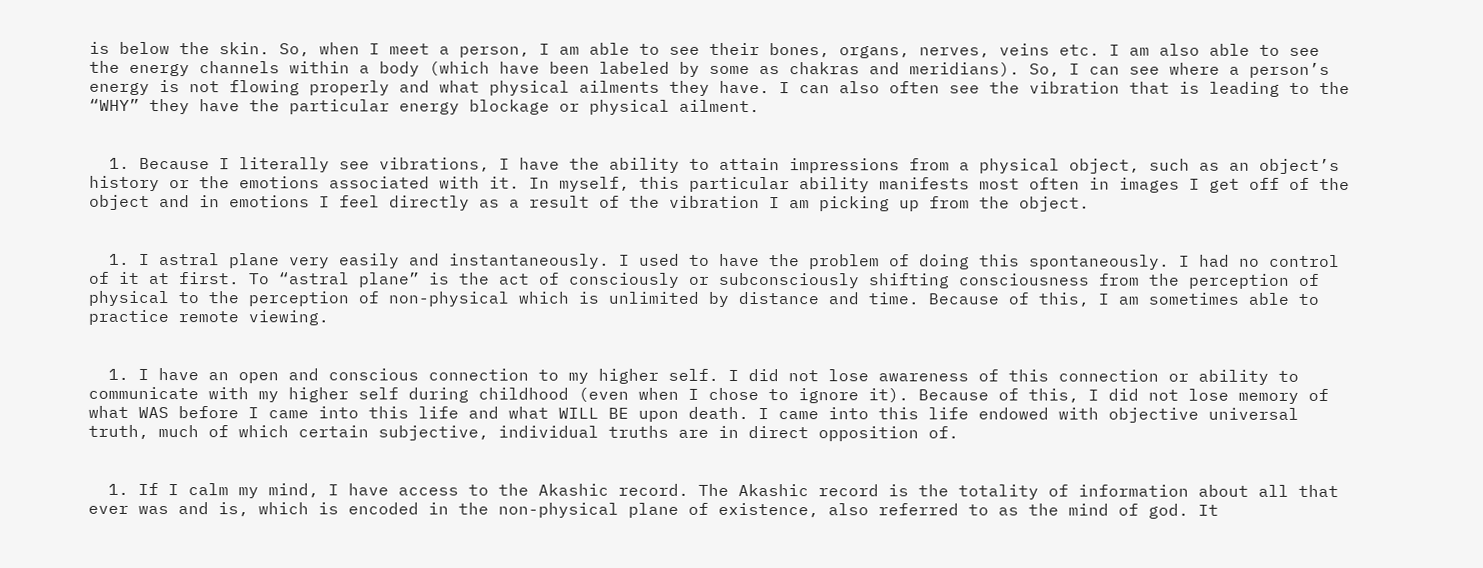is below the skin. So, when I meet a person, I am able to see their bones, organs, nerves, veins etc. I am also able to see the energy channels within a body (which have been labeled by some as chakras and meridians). So, I can see where a person’s energy is not flowing properly and what physical ailments they have. I can also often see the vibration that is leading to the “WHY” they have the particular energy blockage or physical ailment.


  1. Because I literally see vibrations, I have the ability to attain impressions from a physical object, such as an object’s history or the emotions associated with it. In myself, this particular ability manifests most often in images I get off of the object and in emotions I feel directly as a result of the vibration I am picking up from the object.


  1. I astral plane very easily and instantaneously. I used to have the problem of doing this spontaneously. I had no control of it at first. To “astral plane” is the act of consciously or subconsciously shifting consciousness from the perception of physical to the perception of non-physical which is unlimited by distance and time. Because of this, I am sometimes able to practice remote viewing.


  1. I have an open and conscious connection to my higher self. I did not lose awareness of this connection or ability to communicate with my higher self during childhood (even when I chose to ignore it). Because of this, I did not lose memory of what WAS before I came into this life and what WILL BE upon death. I came into this life endowed with objective universal truth, much of which certain subjective, individual truths are in direct opposition of.


  1. If I calm my mind, I have access to the Akashic record. The Akashic record is the totality of information about all that ever was and is, which is encoded in the non-physical plane of existence, also referred to as the mind of god. It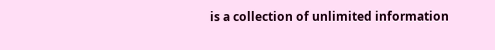is a collection of unlimited information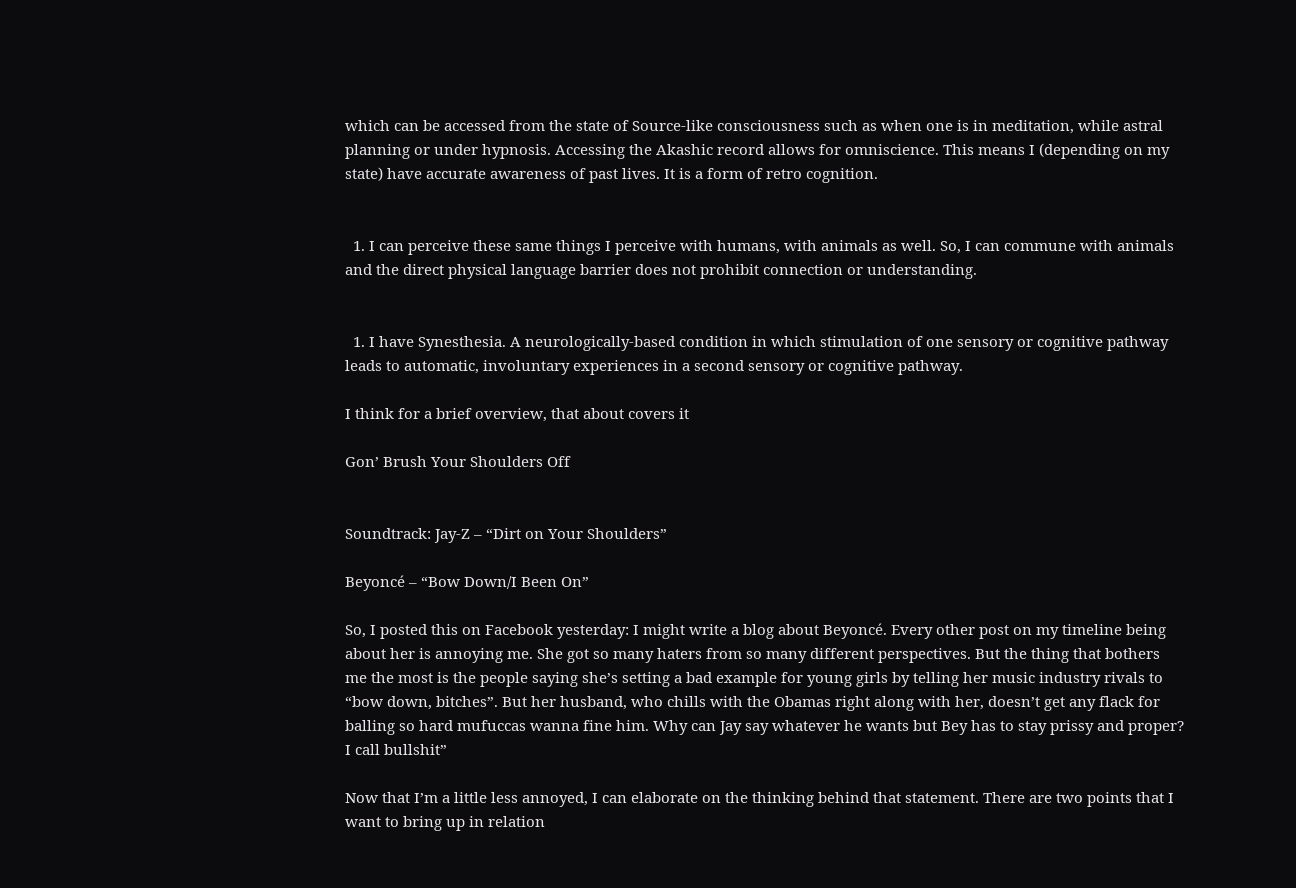which can be accessed from the state of Source-like consciousness such as when one is in meditation, while astral planning or under hypnosis. Accessing the Akashic record allows for omniscience. This means I (depending on my state) have accurate awareness of past lives. It is a form of retro cognition.


  1. I can perceive these same things I perceive with humans, with animals as well. So, I can commune with animals and the direct physical language barrier does not prohibit connection or understanding.


  1. I have Synesthesia. A neurologically-based condition in which stimulation of one sensory or cognitive pathway leads to automatic, involuntary experiences in a second sensory or cognitive pathway.

I think for a brief overview, that about covers it

Gon’ Brush Your Shoulders Off


Soundtrack: Jay-Z – “Dirt on Your Shoulders”

Beyoncé – “Bow Down/I Been On”

So, I posted this on Facebook yesterday: I might write a blog about Beyoncé. Every other post on my timeline being about her is annoying me. She got so many haters from so many different perspectives. But the thing that bothers me the most is the people saying she’s setting a bad example for young girls by telling her music industry rivals to “bow down, bitches”. But her husband, who chills with the Obamas right along with her, doesn’t get any flack for balling so hard mufuccas wanna fine him. Why can Jay say whatever he wants but Bey has to stay prissy and proper? I call bullshit”

Now that I’m a little less annoyed, I can elaborate on the thinking behind that statement. There are two points that I want to bring up in relation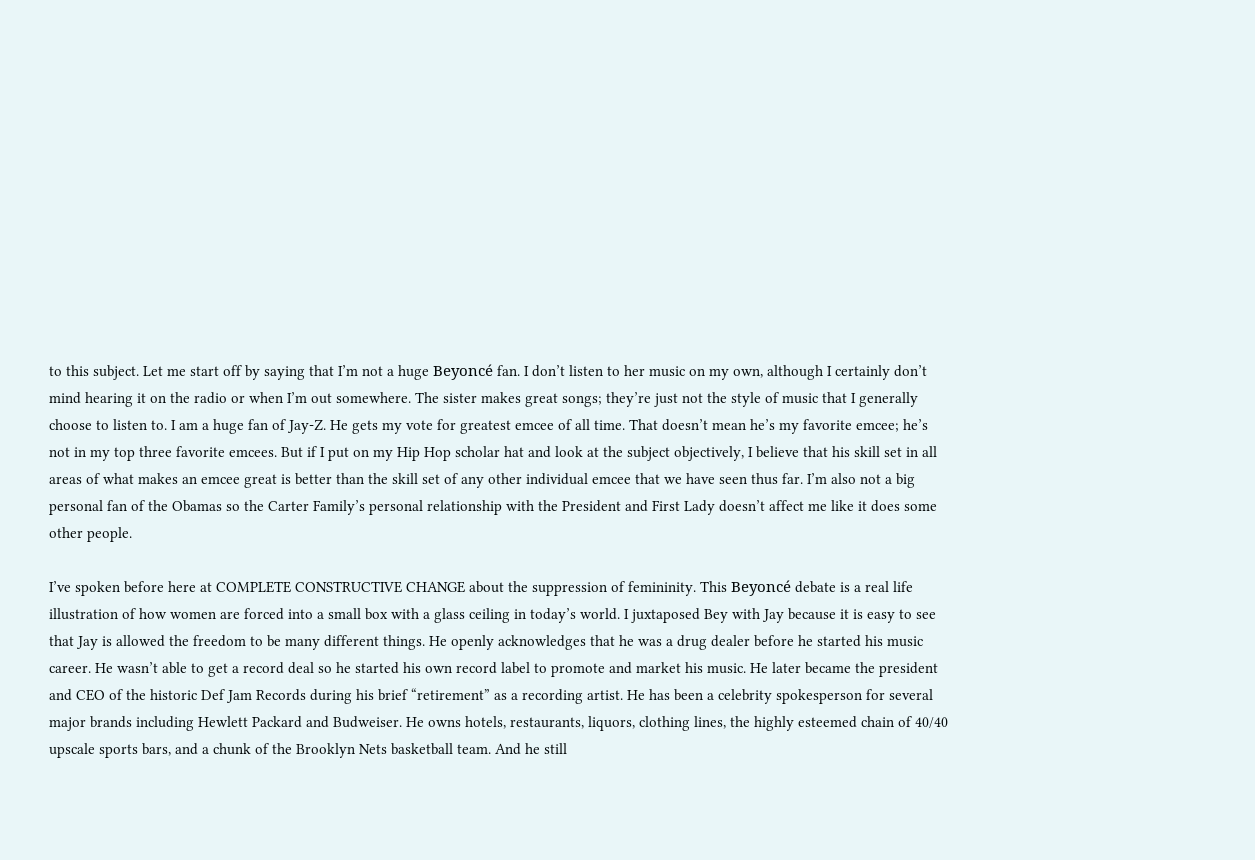to this subject. Let me start off by saying that I’m not a huge Beyoncé fan. I don’t listen to her music on my own, although I certainly don’t mind hearing it on the radio or when I’m out somewhere. The sister makes great songs; they’re just not the style of music that I generally choose to listen to. I am a huge fan of Jay-Z. He gets my vote for greatest emcee of all time. That doesn’t mean he’s my favorite emcee; he’s not in my top three favorite emcees. But if I put on my Hip Hop scholar hat and look at the subject objectively, I believe that his skill set in all areas of what makes an emcee great is better than the skill set of any other individual emcee that we have seen thus far. I’m also not a big personal fan of the Obamas so the Carter Family’s personal relationship with the President and First Lady doesn’t affect me like it does some other people.

I’ve spoken before here at COMPLETE CONSTRUCTIVE CHANGE about the suppression of femininity. This Beyoncé debate is a real life illustration of how women are forced into a small box with a glass ceiling in today’s world. I juxtaposed Bey with Jay because it is easy to see that Jay is allowed the freedom to be many different things. He openly acknowledges that he was a drug dealer before he started his music career. He wasn’t able to get a record deal so he started his own record label to promote and market his music. He later became the president and CEO of the historic Def Jam Records during his brief “retirement” as a recording artist. He has been a celebrity spokesperson for several major brands including Hewlett Packard and Budweiser. He owns hotels, restaurants, liquors, clothing lines, the highly esteemed chain of 40/40 upscale sports bars, and a chunk of the Brooklyn Nets basketball team. And he still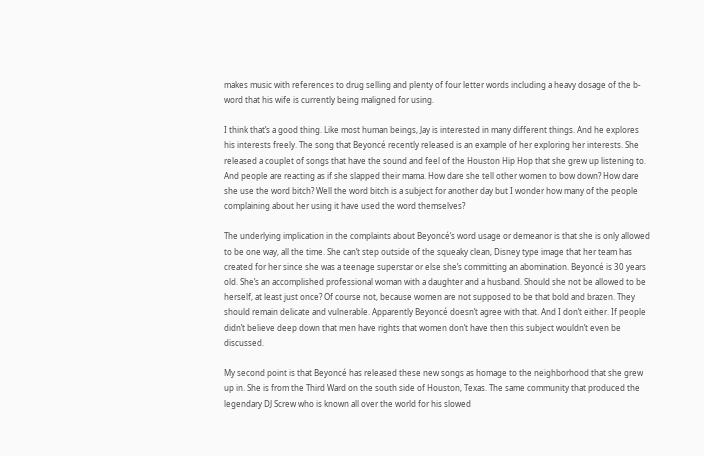makes music with references to drug selling and plenty of four letter words including a heavy dosage of the b-word that his wife is currently being maligned for using.

I think that’s a good thing. Like most human beings, Jay is interested in many different things. And he explores his interests freely. The song that Beyoncé recently released is an example of her exploring her interests. She released a couplet of songs that have the sound and feel of the Houston Hip Hop that she grew up listening to. And people are reacting as if she slapped their mama. How dare she tell other women to bow down? How dare she use the word bitch? Well the word bitch is a subject for another day but I wonder how many of the people complaining about her using it have used the word themselves?

The underlying implication in the complaints about Beyoncé’s word usage or demeanor is that she is only allowed to be one way, all the time. She can’t step outside of the squeaky clean, Disney type image that her team has created for her since she was a teenage superstar or else she’s committing an abomination. Beyoncé is 30 years old. She’s an accomplished professional woman with a daughter and a husband. Should she not be allowed to be herself, at least just once? Of course not, because women are not supposed to be that bold and brazen. They should remain delicate and vulnerable. Apparently Beyoncé doesn’t agree with that. And I don’t either. If people didn’t believe deep down that men have rights that women don’t have then this subject wouldn’t even be discussed.

My second point is that Beyoncé has released these new songs as homage to the neighborhood that she grew up in. She is from the Third Ward on the south side of Houston, Texas. The same community that produced the legendary DJ Screw who is known all over the world for his slowed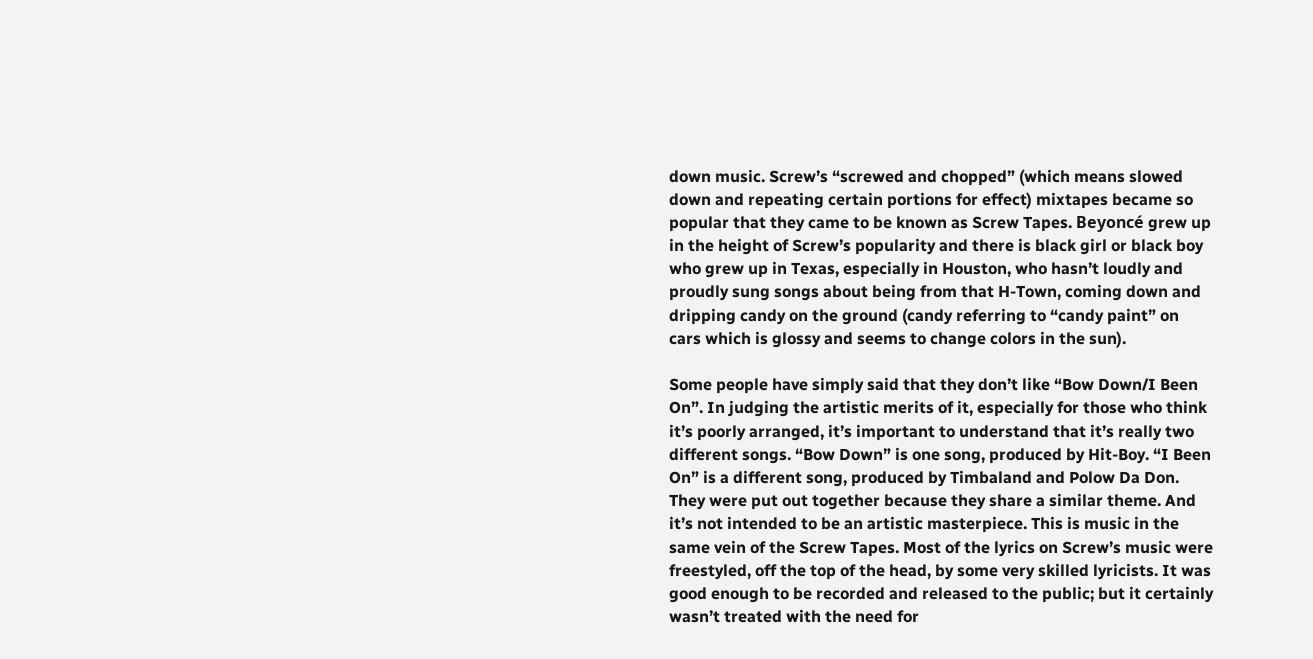down music. Screw’s “screwed and chopped” (which means slowed down and repeating certain portions for effect) mixtapes became so popular that they came to be known as Screw Tapes. Beyoncé grew up in the height of Screw’s popularity and there is black girl or black boy who grew up in Texas, especially in Houston, who hasn’t loudly and proudly sung songs about being from that H-Town, coming down and dripping candy on the ground (candy referring to “candy paint” on cars which is glossy and seems to change colors in the sun).

Some people have simply said that they don’t like “Bow Down/I Been On”. In judging the artistic merits of it, especially for those who think it’s poorly arranged, it’s important to understand that it’s really two different songs. “Bow Down” is one song, produced by Hit-Boy. “I Been On” is a different song, produced by Timbaland and Polow Da Don. They were put out together because they share a similar theme. And it’s not intended to be an artistic masterpiece. This is music in the same vein of the Screw Tapes. Most of the lyrics on Screw’s music were freestyled, off the top of the head, by some very skilled lyricists. It was good enough to be recorded and released to the public; but it certainly wasn’t treated with the need for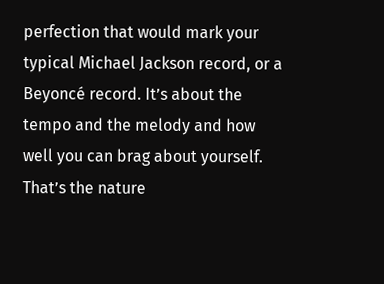perfection that would mark your typical Michael Jackson record, or a Beyoncé record. It’s about the tempo and the melody and how well you can brag about yourself. That’s the nature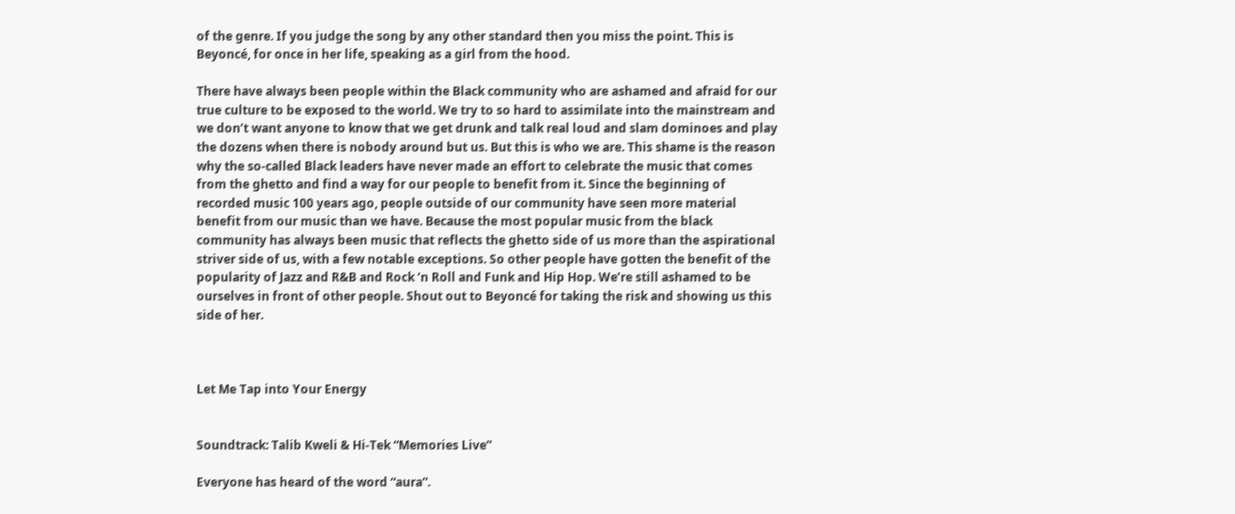of the genre. If you judge the song by any other standard then you miss the point. This is Beyoncé, for once in her life, speaking as a girl from the hood.

There have always been people within the Black community who are ashamed and afraid for our true culture to be exposed to the world. We try to so hard to assimilate into the mainstream and we don’t want anyone to know that we get drunk and talk real loud and slam dominoes and play the dozens when there is nobody around but us. But this is who we are. This shame is the reason why the so-called Black leaders have never made an effort to celebrate the music that comes from the ghetto and find a way for our people to benefit from it. Since the beginning of recorded music 100 years ago, people outside of our community have seen more material benefit from our music than we have. Because the most popular music from the black community has always been music that reflects the ghetto side of us more than the aspirational striver side of us, with a few notable exceptions. So other people have gotten the benefit of the popularity of Jazz and R&B and Rock ‘n Roll and Funk and Hip Hop. We’re still ashamed to be ourselves in front of other people. Shout out to Beyoncé for taking the risk and showing us this side of her.



Let Me Tap into Your Energy


Soundtrack: Talib Kweli & Hi-Tek “Memories Live”

Everyone has heard of the word “aura”.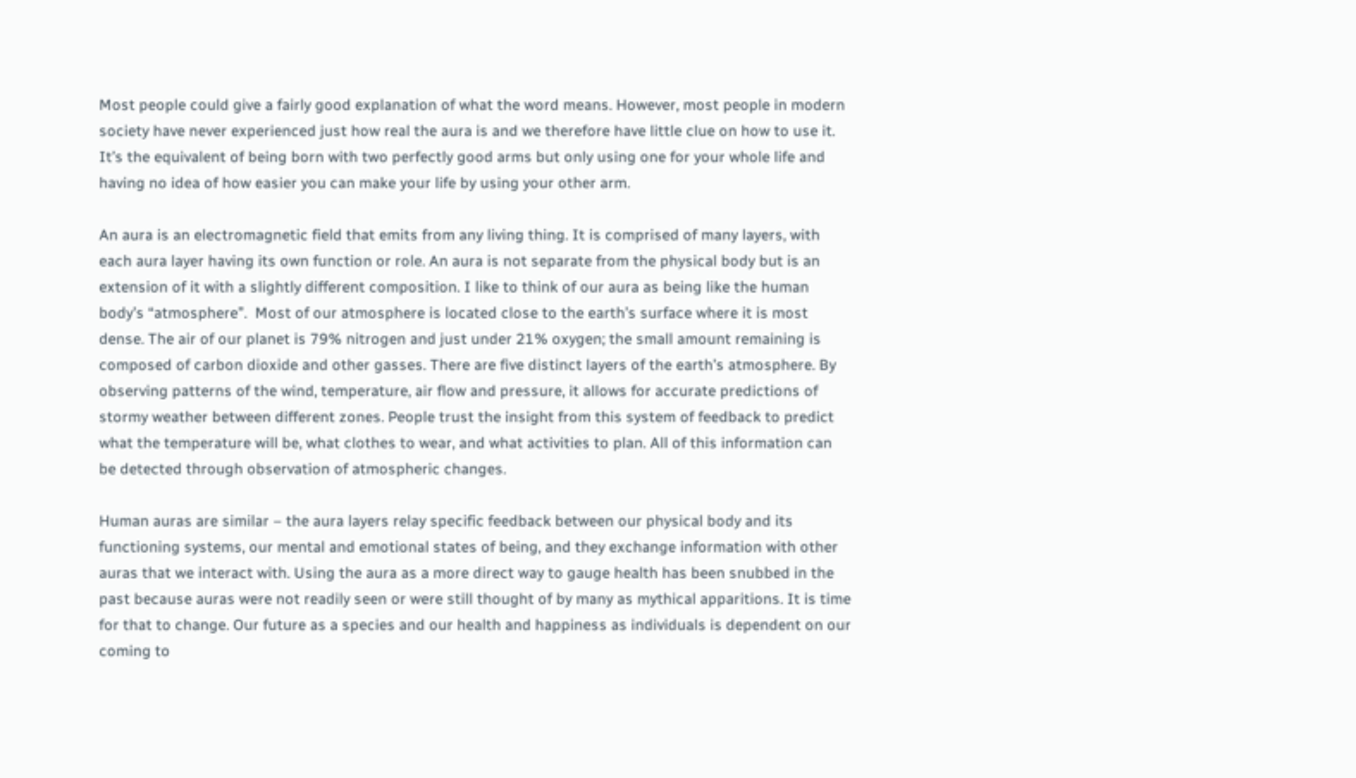Most people could give a fairly good explanation of what the word means. However, most people in modern society have never experienced just how real the aura is and we therefore have little clue on how to use it. It’s the equivalent of being born with two perfectly good arms but only using one for your whole life and having no idea of how easier you can make your life by using your other arm.

An aura is an electromagnetic field that emits from any living thing. It is comprised of many layers, with each aura layer having its own function or role. An aura is not separate from the physical body but is an extension of it with a slightly different composition. I like to think of our aura as being like the human body’s “atmosphere”.  Most of our atmosphere is located close to the earth’s surface where it is most dense. The air of our planet is 79% nitrogen and just under 21% oxygen; the small amount remaining is composed of carbon dioxide and other gasses. There are five distinct layers of the earth’s atmosphere. By observing patterns of the wind, temperature, air flow and pressure, it allows for accurate predictions of stormy weather between different zones. People trust the insight from this system of feedback to predict what the temperature will be, what clothes to wear, and what activities to plan. All of this information can be detected through observation of atmospheric changes.

Human auras are similar – the aura layers relay specific feedback between our physical body and its functioning systems, our mental and emotional states of being, and they exchange information with other auras that we interact with. Using the aura as a more direct way to gauge health has been snubbed in the past because auras were not readily seen or were still thought of by many as mythical apparitions. It is time for that to change. Our future as a species and our health and happiness as individuals is dependent on our coming to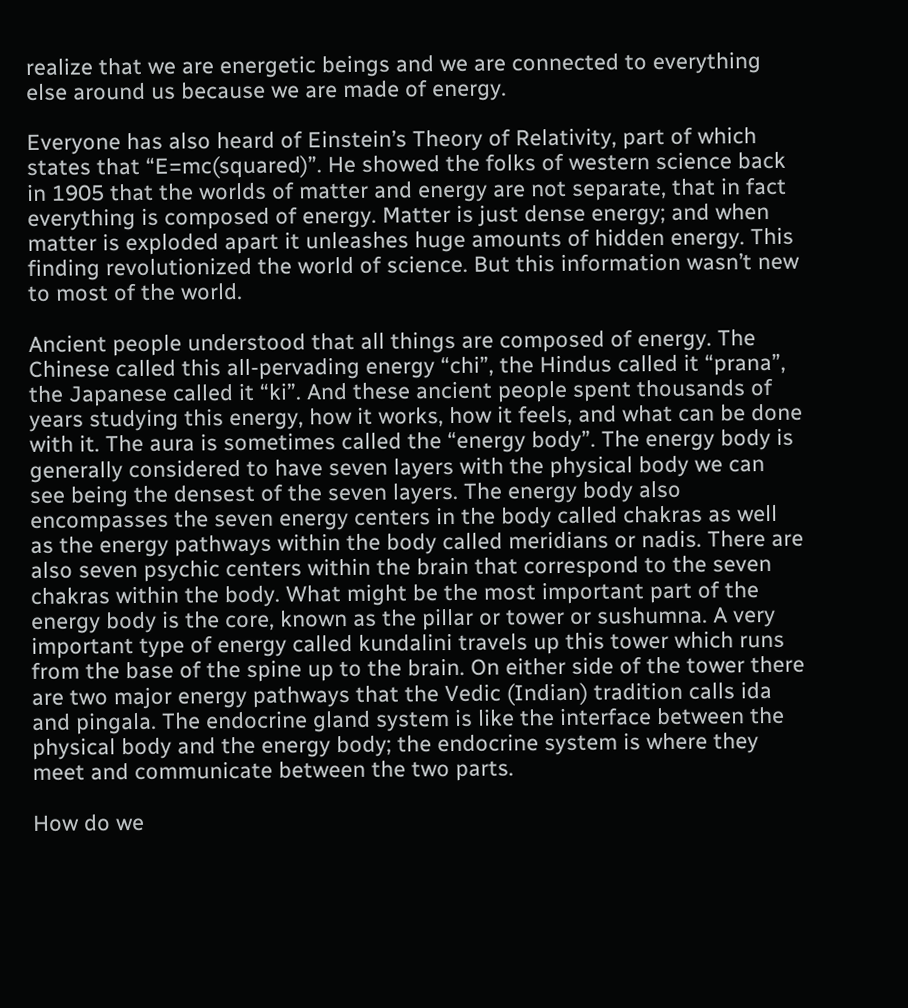realize that we are energetic beings and we are connected to everything else around us because we are made of energy.

Everyone has also heard of Einstein’s Theory of Relativity, part of which states that “E=mc(squared)”. He showed the folks of western science back in 1905 that the worlds of matter and energy are not separate, that in fact everything is composed of energy. Matter is just dense energy; and when matter is exploded apart it unleashes huge amounts of hidden energy. This finding revolutionized the world of science. But this information wasn’t new to most of the world.

Ancient people understood that all things are composed of energy. The Chinese called this all-pervading energy “chi”, the Hindus called it “prana”, the Japanese called it “ki”. And these ancient people spent thousands of years studying this energy, how it works, how it feels, and what can be done with it. The aura is sometimes called the “energy body”. The energy body is generally considered to have seven layers with the physical body we can see being the densest of the seven layers. The energy body also encompasses the seven energy centers in the body called chakras as well as the energy pathways within the body called meridians or nadis. There are also seven psychic centers within the brain that correspond to the seven chakras within the body. What might be the most important part of the energy body is the core, known as the pillar or tower or sushumna. A very important type of energy called kundalini travels up this tower which runs from the base of the spine up to the brain. On either side of the tower there are two major energy pathways that the Vedic (Indian) tradition calls ida and pingala. The endocrine gland system is like the interface between the physical body and the energy body; the endocrine system is where they meet and communicate between the two parts.

How do we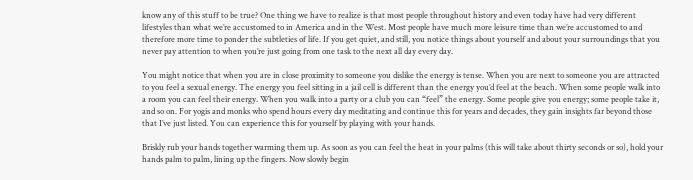know any of this stuff to be true? One thing we have to realize is that most people throughout history and even today have had very different lifestyles than what we’re accustomed to in America and in the West. Most people have much more leisure time than we’re accustomed to and therefore more time to ponder the subtleties of life. If you get quiet, and still, you notice things about yourself and about your surroundings that you never pay attention to when you’re just going from one task to the next all day every day.

You might notice that when you are in close proximity to someone you dislike the energy is tense. When you are next to someone you are attracted to you feel a sexual energy. The energy you feel sitting in a jail cell is different than the energy you’d feel at the beach. When some people walk into a room you can feel their energy. When you walk into a party or a club you can “feel” the energy. Some people give you energy; some people take it, and so on. For yogis and monks who spend hours every day meditating and continue this for years and decades, they gain insights far beyond those that I’ve just listed. You can experience this for yourself by playing with your hands.

Briskly rub your hands together warming them up. As soon as you can feel the heat in your palms (this will take about thirty seconds or so), hold your hands palm to palm, lining up the fingers. Now slowly begin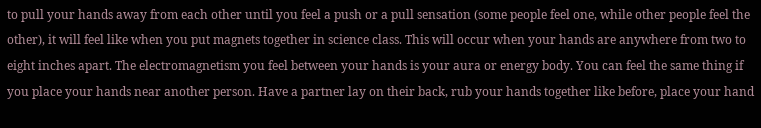to pull your hands away from each other until you feel a push or a pull sensation (some people feel one, while other people feel the other), it will feel like when you put magnets together in science class. This will occur when your hands are anywhere from two to eight inches apart. The electromagnetism you feel between your hands is your aura or energy body. You can feel the same thing if you place your hands near another person. Have a partner lay on their back, rub your hands together like before, place your hand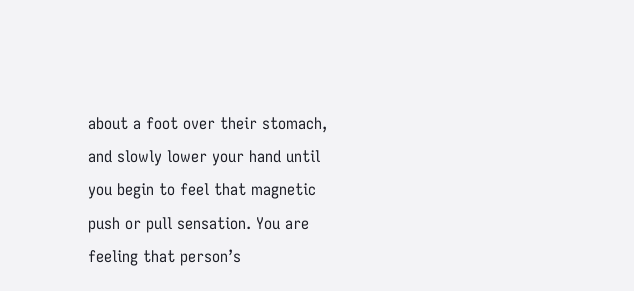about a foot over their stomach, and slowly lower your hand until you begin to feel that magnetic push or pull sensation. You are feeling that person’s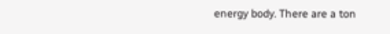energy body. There are a ton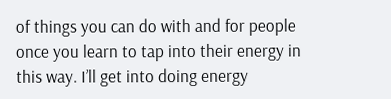of things you can do with and for people once you learn to tap into their energy in this way. I’ll get into doing energy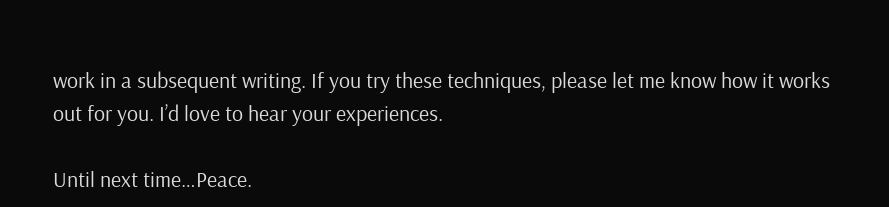work in a subsequent writing. If you try these techniques, please let me know how it works out for you. I’d love to hear your experiences.

Until next time…Peace.